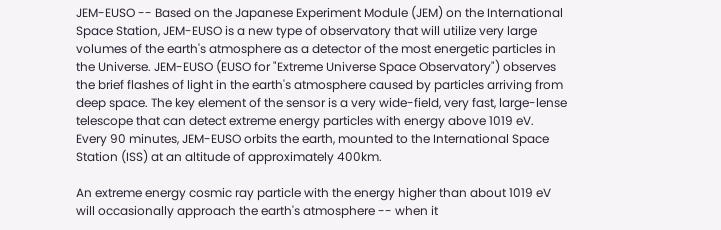JEM-EUSO -- Based on the Japanese Experiment Module (JEM) on the International Space Station, JEM-EUSO is a new type of observatory that will utilize very large volumes of the earth's atmosphere as a detector of the most energetic particles in the Universe. JEM-EUSO (EUSO for "Extreme Universe Space Observatory") observes the brief flashes of light in the earth's atmosphere caused by particles arriving from deep space. The key element of the sensor is a very wide-field, very fast, large-lense telescope that can detect extreme energy particles with energy above 1019 eV. Every 90 minutes, JEM-EUSO orbits the earth, mounted to the International Space Station (ISS) at an altitude of approximately 400km.

An extreme energy cosmic ray particle with the energy higher than about 1019 eV will occasionally approach the earth's atmosphere -- when it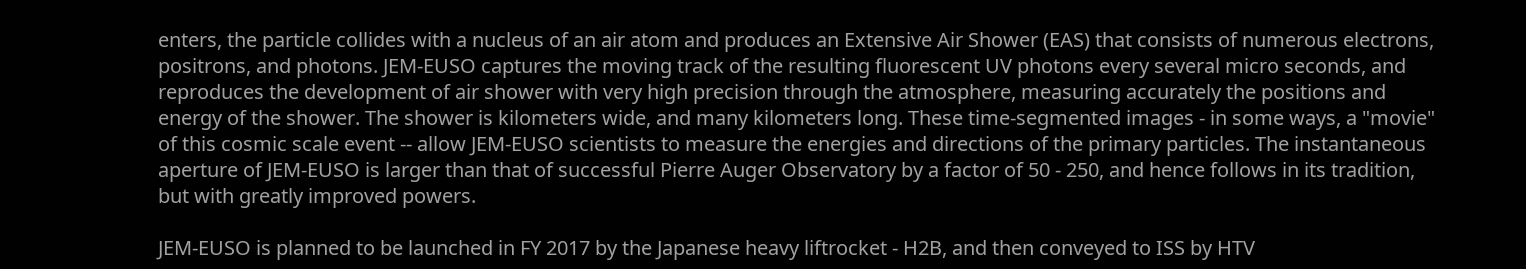enters, the particle collides with a nucleus of an air atom and produces an Extensive Air Shower (EAS) that consists of numerous electrons, positrons, and photons. JEM-EUSO captures the moving track of the resulting fluorescent UV photons every several micro seconds, and reproduces the development of air shower with very high precision through the atmosphere, measuring accurately the positions and energy of the shower. The shower is kilometers wide, and many kilometers long. These time-segmented images - in some ways, a "movie" of this cosmic scale event -- allow JEM-EUSO scientists to measure the energies and directions of the primary particles. The instantaneous aperture of JEM-EUSO is larger than that of successful Pierre Auger Observatory by a factor of 50 - 250, and hence follows in its tradition, but with greatly improved powers.

JEM-EUSO is planned to be launched in FY 2017 by the Japanese heavy liftrocket - H2B, and then conveyed to ISS by HTV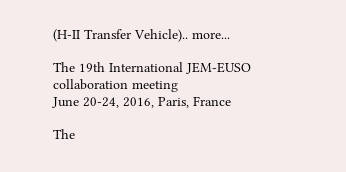(H-II Transfer Vehicle).. more...

The 19th International JEM-EUSO collaboration meeting
June 20-24, 2016, Paris, France

The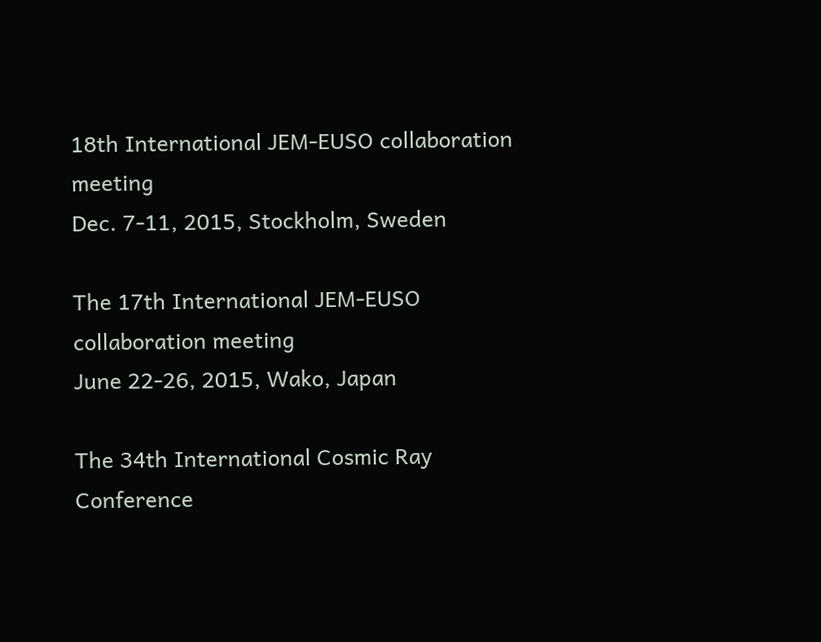18th International JEM-EUSO collaboration meeting
Dec. 7-11, 2015, Stockholm, Sweden

The 17th International JEM-EUSO collaboration meeting
June 22-26, 2015, Wako, Japan

The 34th International Cosmic Ray Conference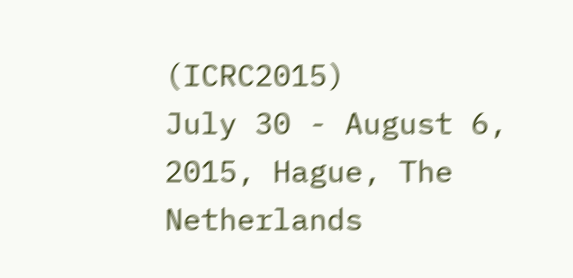(ICRC2015)
July 30 - August 6, 2015, Hague, The Netherlands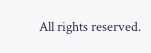All rights reserved.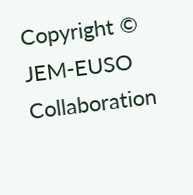Copyright © JEM-EUSO Collaboration